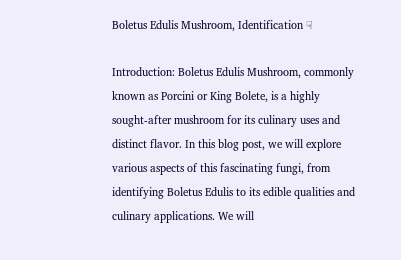Boletus Edulis Mushroom, Identification ☟

Introduction: Boletus Edulis Mushroom, commonly known as Porcini or King Bolete, is a highly sought-after mushroom for its culinary uses and distinct flavor. In this blog post, we will explore various aspects of this fascinating fungi, from identifying Boletus Edulis to its edible qualities and culinary applications. We will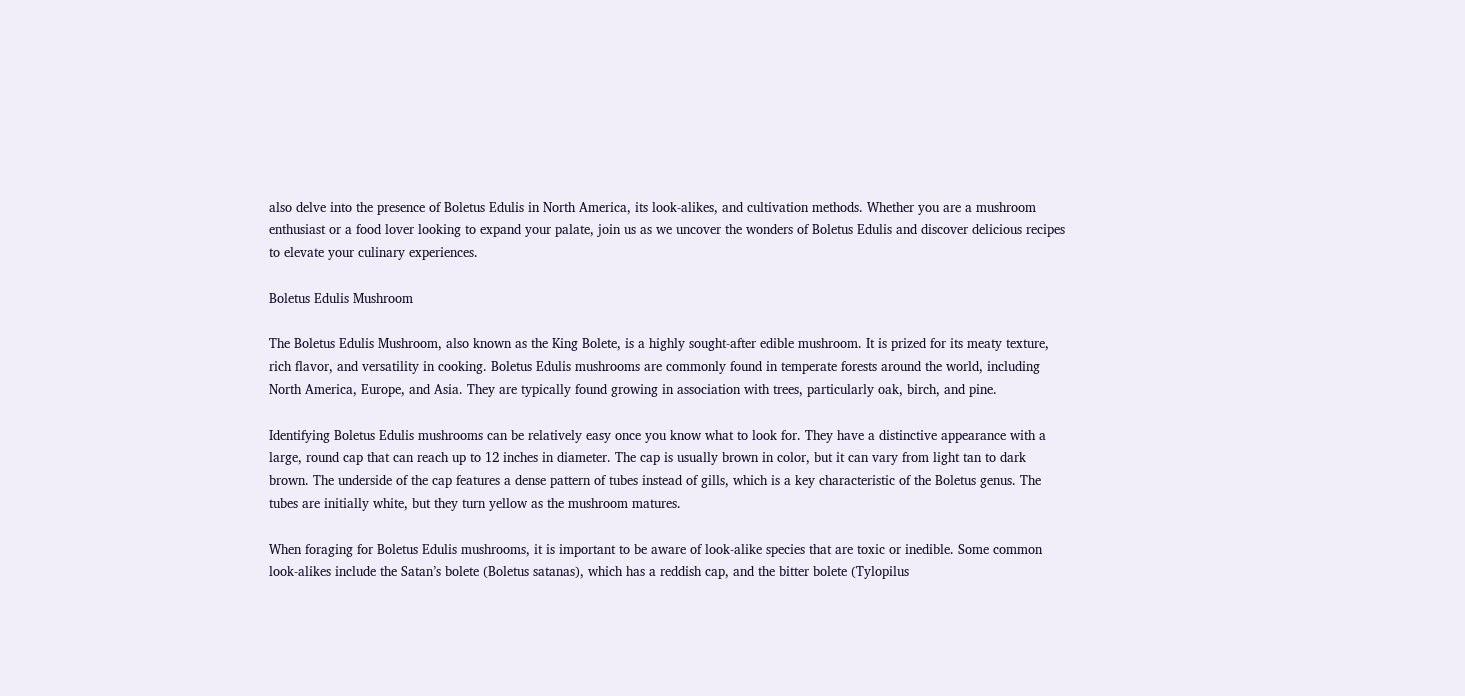also delve into the presence of Boletus Edulis in North America, its look-alikes, and cultivation methods. Whether you are a mushroom enthusiast or a food lover looking to expand your palate, join us as we uncover the wonders of Boletus Edulis and discover delicious recipes to elevate your culinary experiences.

Boletus Edulis Mushroom

The Boletus Edulis Mushroom, also known as the King Bolete, is a highly sought-after edible mushroom. It is prized for its meaty texture, rich flavor, and versatility in cooking. Boletus Edulis mushrooms are commonly found in temperate forests around the world, including North America, Europe, and Asia. They are typically found growing in association with trees, particularly oak, birch, and pine.

Identifying Boletus Edulis mushrooms can be relatively easy once you know what to look for. They have a distinctive appearance with a large, round cap that can reach up to 12 inches in diameter. The cap is usually brown in color, but it can vary from light tan to dark brown. The underside of the cap features a dense pattern of tubes instead of gills, which is a key characteristic of the Boletus genus. The tubes are initially white, but they turn yellow as the mushroom matures.

When foraging for Boletus Edulis mushrooms, it is important to be aware of look-alike species that are toxic or inedible. Some common look-alikes include the Satan’s bolete (Boletus satanas), which has a reddish cap, and the bitter bolete (Tylopilus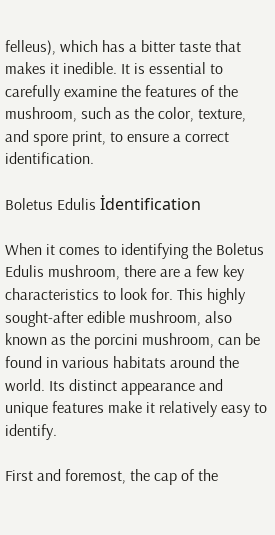felleus), which has a bitter taste that makes it inedible. It is essential to carefully examine the features of the mushroom, such as the color, texture, and spore print, to ensure a correct identification.

Boletus Edulis İdentification

When it comes to identifying the Boletus Edulis mushroom, there are a few key characteristics to look for. This highly sought-after edible mushroom, also known as the porcini mushroom, can be found in various habitats around the world. Its distinct appearance and unique features make it relatively easy to identify.

First and foremost, the cap of the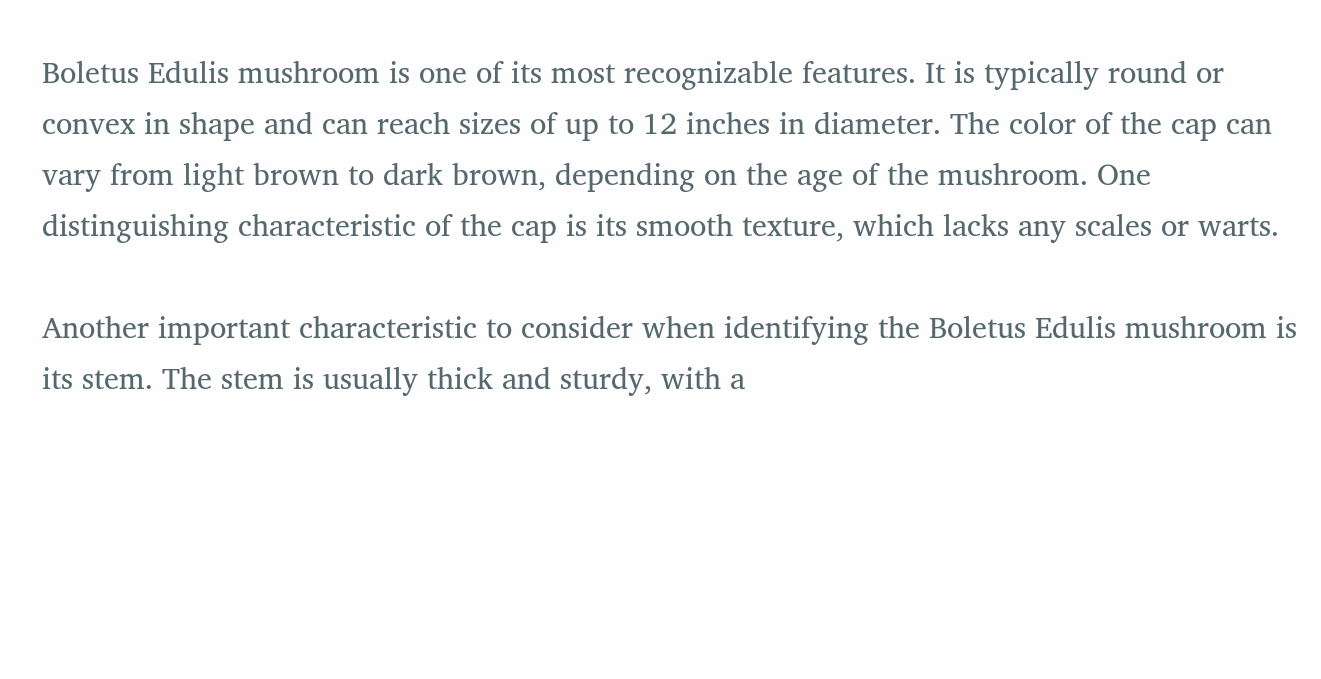Boletus Edulis mushroom is one of its most recognizable features. It is typically round or convex in shape and can reach sizes of up to 12 inches in diameter. The color of the cap can vary from light brown to dark brown, depending on the age of the mushroom. One distinguishing characteristic of the cap is its smooth texture, which lacks any scales or warts.

Another important characteristic to consider when identifying the Boletus Edulis mushroom is its stem. The stem is usually thick and sturdy, with a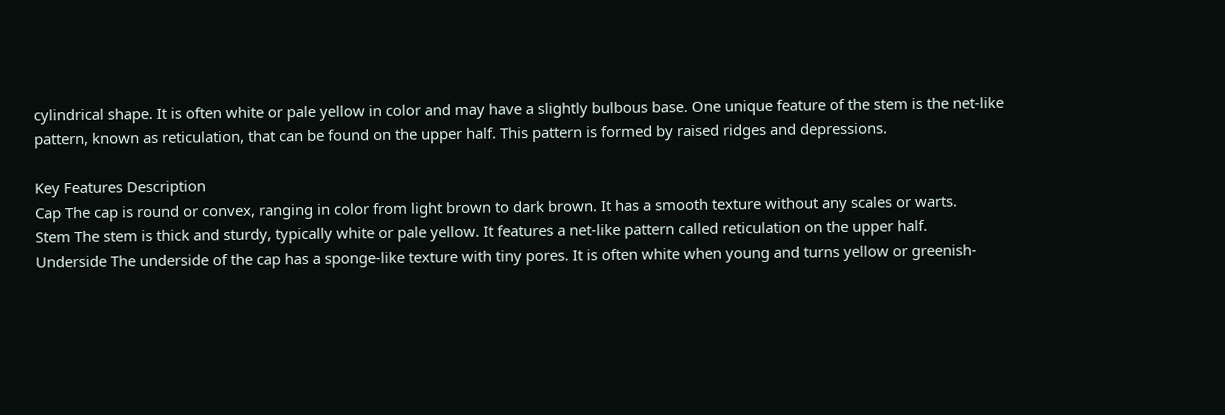cylindrical shape. It is often white or pale yellow in color and may have a slightly bulbous base. One unique feature of the stem is the net-like pattern, known as reticulation, that can be found on the upper half. This pattern is formed by raised ridges and depressions.

Key Features Description
Cap The cap is round or convex, ranging in color from light brown to dark brown. It has a smooth texture without any scales or warts.
Stem The stem is thick and sturdy, typically white or pale yellow. It features a net-like pattern called reticulation on the upper half.
Underside The underside of the cap has a sponge-like texture with tiny pores. It is often white when young and turns yellow or greenish-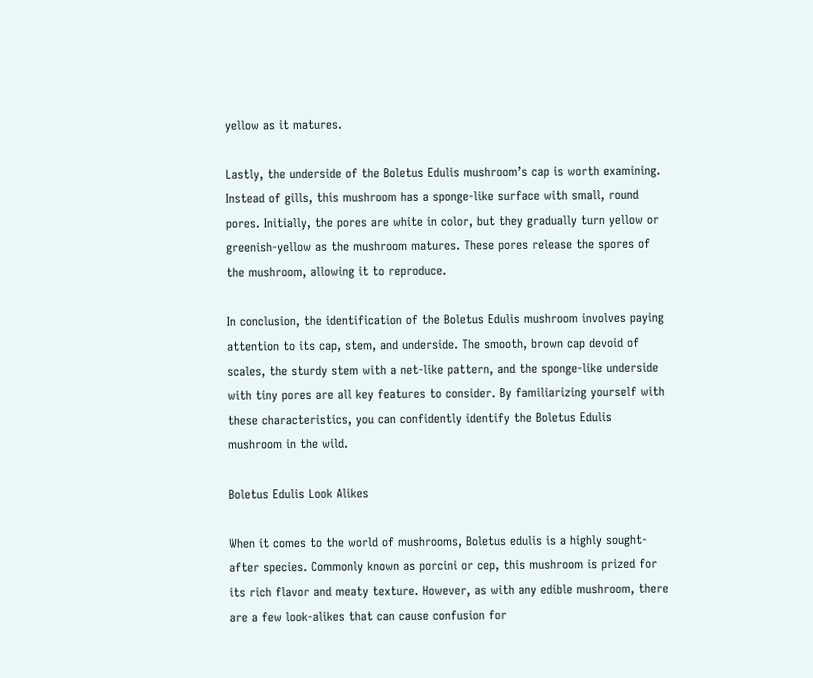yellow as it matures.

Lastly, the underside of the Boletus Edulis mushroom’s cap is worth examining. Instead of gills, this mushroom has a sponge-like surface with small, round pores. Initially, the pores are white in color, but they gradually turn yellow or greenish-yellow as the mushroom matures. These pores release the spores of the mushroom, allowing it to reproduce.

In conclusion, the identification of the Boletus Edulis mushroom involves paying attention to its cap, stem, and underside. The smooth, brown cap devoid of scales, the sturdy stem with a net-like pattern, and the sponge-like underside with tiny pores are all key features to consider. By familiarizing yourself with these characteristics, you can confidently identify the Boletus Edulis mushroom in the wild.

Boletus Edulis Look Alikes

When it comes to the world of mushrooms, Boletus edulis is a highly sought-after species. Commonly known as porcini or cep, this mushroom is prized for its rich flavor and meaty texture. However, as with any edible mushroom, there are a few look-alikes that can cause confusion for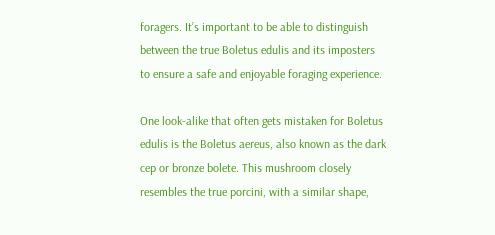foragers. It’s important to be able to distinguish between the true Boletus edulis and its imposters to ensure a safe and enjoyable foraging experience.

One look-alike that often gets mistaken for Boletus edulis is the Boletus aereus, also known as the dark cep or bronze bolete. This mushroom closely resembles the true porcini, with a similar shape,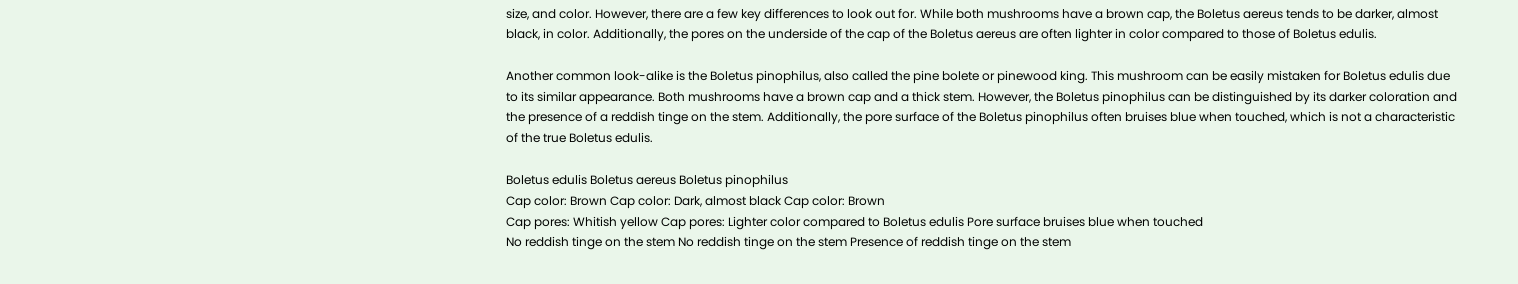size, and color. However, there are a few key differences to look out for. While both mushrooms have a brown cap, the Boletus aereus tends to be darker, almost black, in color. Additionally, the pores on the underside of the cap of the Boletus aereus are often lighter in color compared to those of Boletus edulis.

Another common look-alike is the Boletus pinophilus, also called the pine bolete or pinewood king. This mushroom can be easily mistaken for Boletus edulis due to its similar appearance. Both mushrooms have a brown cap and a thick stem. However, the Boletus pinophilus can be distinguished by its darker coloration and the presence of a reddish tinge on the stem. Additionally, the pore surface of the Boletus pinophilus often bruises blue when touched, which is not a characteristic of the true Boletus edulis.

Boletus edulis Boletus aereus Boletus pinophilus
Cap color: Brown Cap color: Dark, almost black Cap color: Brown
Cap pores: Whitish yellow Cap pores: Lighter color compared to Boletus edulis Pore surface bruises blue when touched
No reddish tinge on the stem No reddish tinge on the stem Presence of reddish tinge on the stem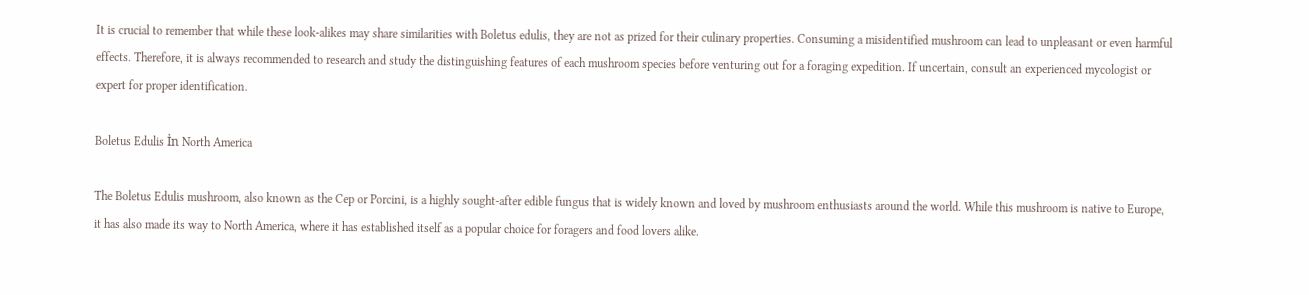It is crucial to remember that while these look-alikes may share similarities with Boletus edulis, they are not as prized for their culinary properties. Consuming a misidentified mushroom can lead to unpleasant or even harmful effects. Therefore, it is always recommended to research and study the distinguishing features of each mushroom species before venturing out for a foraging expedition. If uncertain, consult an experienced mycologist or expert for proper identification.

Boletus Edulis İn North America

The Boletus Edulis mushroom, also known as the Cep or Porcini, is a highly sought-after edible fungus that is widely known and loved by mushroom enthusiasts around the world. While this mushroom is native to Europe, it has also made its way to North America, where it has established itself as a popular choice for foragers and food lovers alike.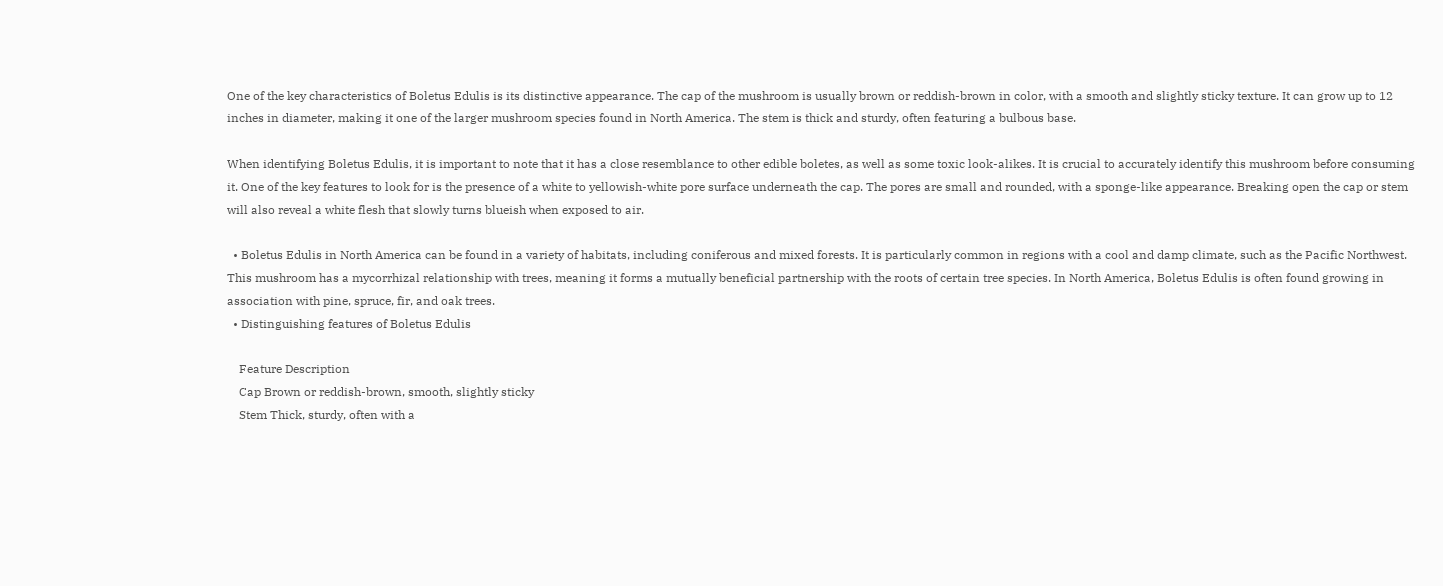One of the key characteristics of Boletus Edulis is its distinctive appearance. The cap of the mushroom is usually brown or reddish-brown in color, with a smooth and slightly sticky texture. It can grow up to 12 inches in diameter, making it one of the larger mushroom species found in North America. The stem is thick and sturdy, often featuring a bulbous base.

When identifying Boletus Edulis, it is important to note that it has a close resemblance to other edible boletes, as well as some toxic look-alikes. It is crucial to accurately identify this mushroom before consuming it. One of the key features to look for is the presence of a white to yellowish-white pore surface underneath the cap. The pores are small and rounded, with a sponge-like appearance. Breaking open the cap or stem will also reveal a white flesh that slowly turns blueish when exposed to air.

  • Boletus Edulis in North America can be found in a variety of habitats, including coniferous and mixed forests. It is particularly common in regions with a cool and damp climate, such as the Pacific Northwest. This mushroom has a mycorrhizal relationship with trees, meaning it forms a mutually beneficial partnership with the roots of certain tree species. In North America, Boletus Edulis is often found growing in association with pine, spruce, fir, and oak trees.
  • Distinguishing features of Boletus Edulis

    Feature Description
    Cap Brown or reddish-brown, smooth, slightly sticky
    Stem Thick, sturdy, often with a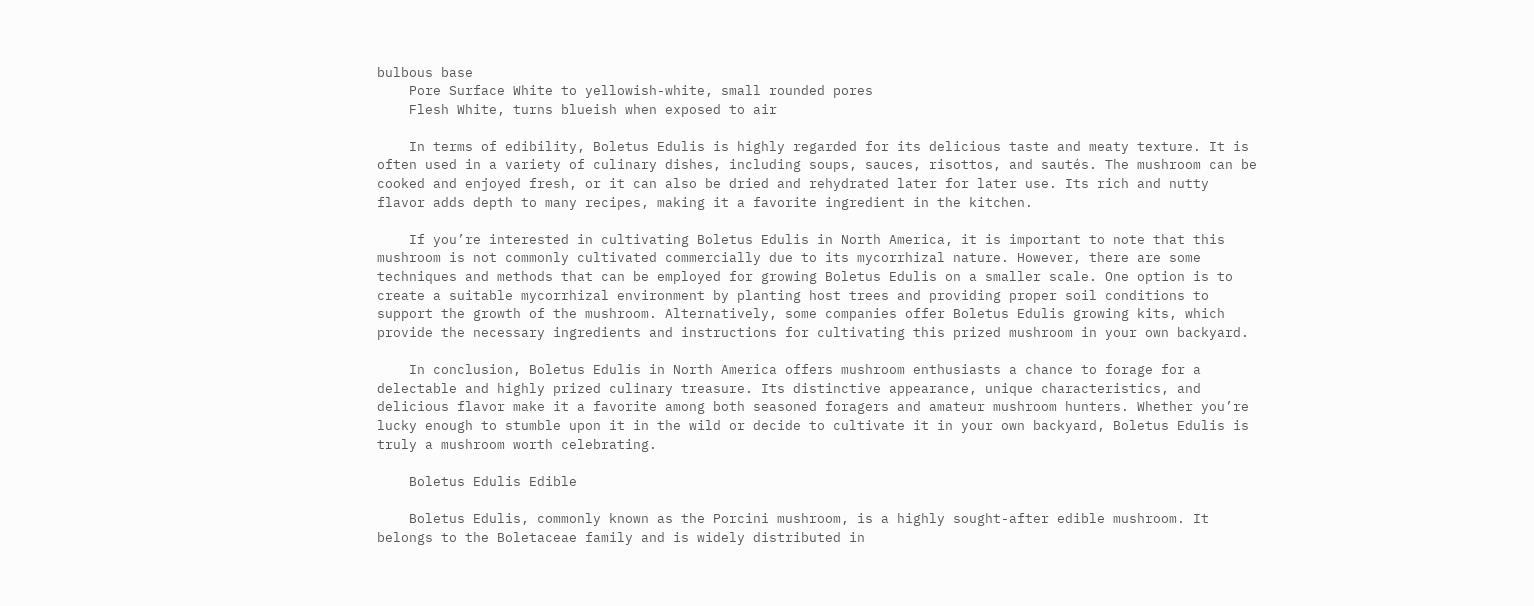bulbous base
    Pore Surface White to yellowish-white, small rounded pores
    Flesh White, turns blueish when exposed to air

    In terms of edibility, Boletus Edulis is highly regarded for its delicious taste and meaty texture. It is often used in a variety of culinary dishes, including soups, sauces, risottos, and sautés. The mushroom can be cooked and enjoyed fresh, or it can also be dried and rehydrated later for later use. Its rich and nutty flavor adds depth to many recipes, making it a favorite ingredient in the kitchen.

    If you’re interested in cultivating Boletus Edulis in North America, it is important to note that this mushroom is not commonly cultivated commercially due to its mycorrhizal nature. However, there are some techniques and methods that can be employed for growing Boletus Edulis on a smaller scale. One option is to create a suitable mycorrhizal environment by planting host trees and providing proper soil conditions to support the growth of the mushroom. Alternatively, some companies offer Boletus Edulis growing kits, which provide the necessary ingredients and instructions for cultivating this prized mushroom in your own backyard.

    In conclusion, Boletus Edulis in North America offers mushroom enthusiasts a chance to forage for a delectable and highly prized culinary treasure. Its distinctive appearance, unique characteristics, and delicious flavor make it a favorite among both seasoned foragers and amateur mushroom hunters. Whether you’re lucky enough to stumble upon it in the wild or decide to cultivate it in your own backyard, Boletus Edulis is truly a mushroom worth celebrating.

    Boletus Edulis Edible

    Boletus Edulis, commonly known as the Porcini mushroom, is a highly sought-after edible mushroom. It belongs to the Boletaceae family and is widely distributed in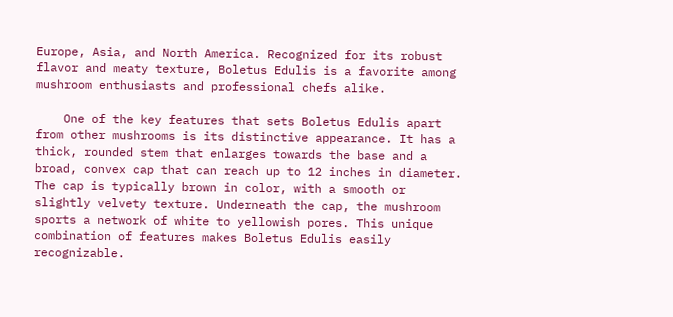Europe, Asia, and North America. Recognized for its robust flavor and meaty texture, Boletus Edulis is a favorite among mushroom enthusiasts and professional chefs alike.

    One of the key features that sets Boletus Edulis apart from other mushrooms is its distinctive appearance. It has a thick, rounded stem that enlarges towards the base and a broad, convex cap that can reach up to 12 inches in diameter. The cap is typically brown in color, with a smooth or slightly velvety texture. Underneath the cap, the mushroom sports a network of white to yellowish pores. This unique combination of features makes Boletus Edulis easily recognizable.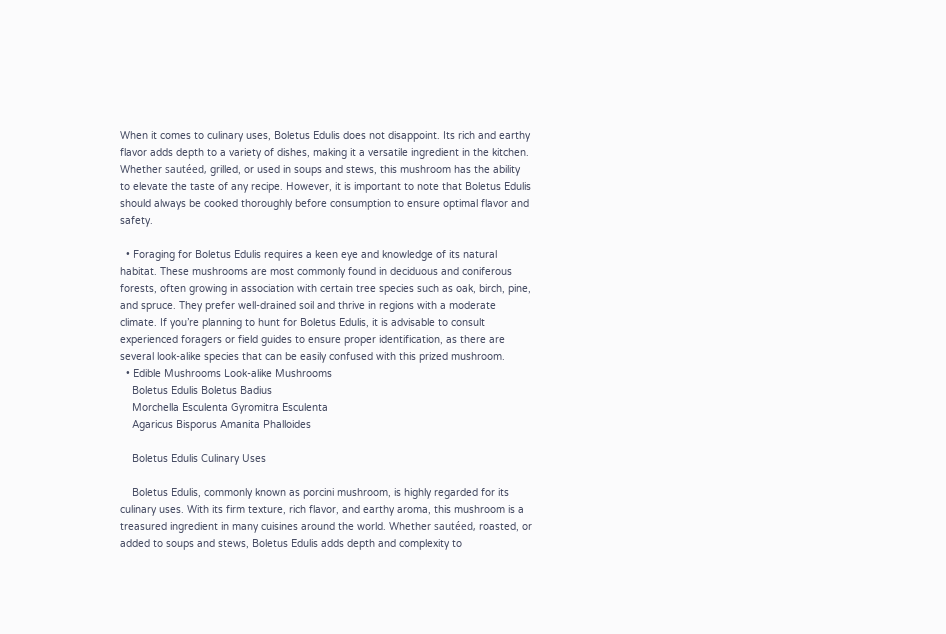When it comes to culinary uses, Boletus Edulis does not disappoint. Its rich and earthy flavor adds depth to a variety of dishes, making it a versatile ingredient in the kitchen. Whether sautéed, grilled, or used in soups and stews, this mushroom has the ability to elevate the taste of any recipe. However, it is important to note that Boletus Edulis should always be cooked thoroughly before consumption to ensure optimal flavor and safety.

  • Foraging for Boletus Edulis requires a keen eye and knowledge of its natural habitat. These mushrooms are most commonly found in deciduous and coniferous forests, often growing in association with certain tree species such as oak, birch, pine, and spruce. They prefer well-drained soil and thrive in regions with a moderate climate. If you’re planning to hunt for Boletus Edulis, it is advisable to consult experienced foragers or field guides to ensure proper identification, as there are several look-alike species that can be easily confused with this prized mushroom.
  • Edible Mushrooms Look-alike Mushrooms
    Boletus Edulis Boletus Badius
    Morchella Esculenta Gyromitra Esculenta
    Agaricus Bisporus Amanita Phalloides

    Boletus Edulis Culinary Uses

    Boletus Edulis, commonly known as porcini mushroom, is highly regarded for its culinary uses. With its firm texture, rich flavor, and earthy aroma, this mushroom is a treasured ingredient in many cuisines around the world. Whether sautéed, roasted, or added to soups and stews, Boletus Edulis adds depth and complexity to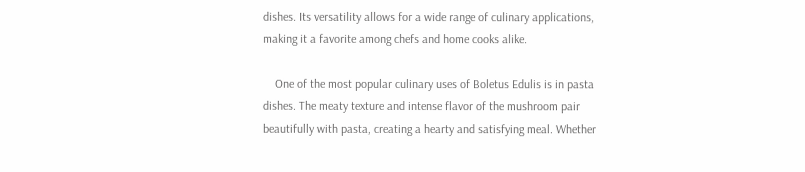dishes. Its versatility allows for a wide range of culinary applications, making it a favorite among chefs and home cooks alike.

    One of the most popular culinary uses of Boletus Edulis is in pasta dishes. The meaty texture and intense flavor of the mushroom pair beautifully with pasta, creating a hearty and satisfying meal. Whether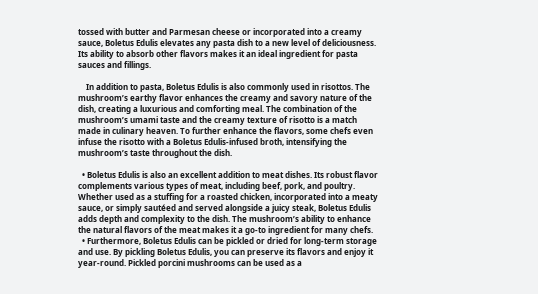tossed with butter and Parmesan cheese or incorporated into a creamy sauce, Boletus Edulis elevates any pasta dish to a new level of deliciousness. Its ability to absorb other flavors makes it an ideal ingredient for pasta sauces and fillings.

    In addition to pasta, Boletus Edulis is also commonly used in risottos. The mushroom’s earthy flavor enhances the creamy and savory nature of the dish, creating a luxurious and comforting meal. The combination of the mushroom’s umami taste and the creamy texture of risotto is a match made in culinary heaven. To further enhance the flavors, some chefs even infuse the risotto with a Boletus Edulis-infused broth, intensifying the mushroom’s taste throughout the dish.

  • Boletus Edulis is also an excellent addition to meat dishes. Its robust flavor complements various types of meat, including beef, pork, and poultry. Whether used as a stuffing for a roasted chicken, incorporated into a meaty sauce, or simply sautéed and served alongside a juicy steak, Boletus Edulis adds depth and complexity to the dish. The mushroom’s ability to enhance the natural flavors of the meat makes it a go-to ingredient for many chefs.
  • Furthermore, Boletus Edulis can be pickled or dried for long-term storage and use. By pickling Boletus Edulis, you can preserve its flavors and enjoy it year-round. Pickled porcini mushrooms can be used as a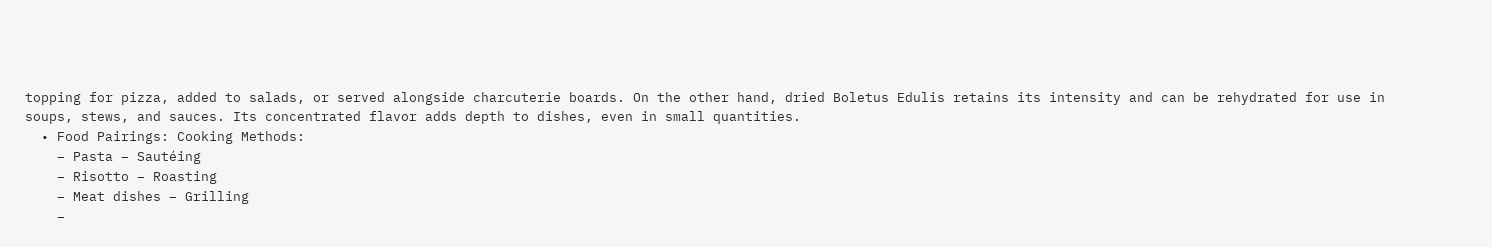topping for pizza, added to salads, or served alongside charcuterie boards. On the other hand, dried Boletus Edulis retains its intensity and can be rehydrated for use in soups, stews, and sauces. Its concentrated flavor adds depth to dishes, even in small quantities.
  • Food Pairings: Cooking Methods:
    – Pasta – Sautéing
    – Risotto – Roasting
    – Meat dishes – Grilling
    –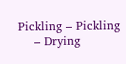Pickling – Pickling
    – Drying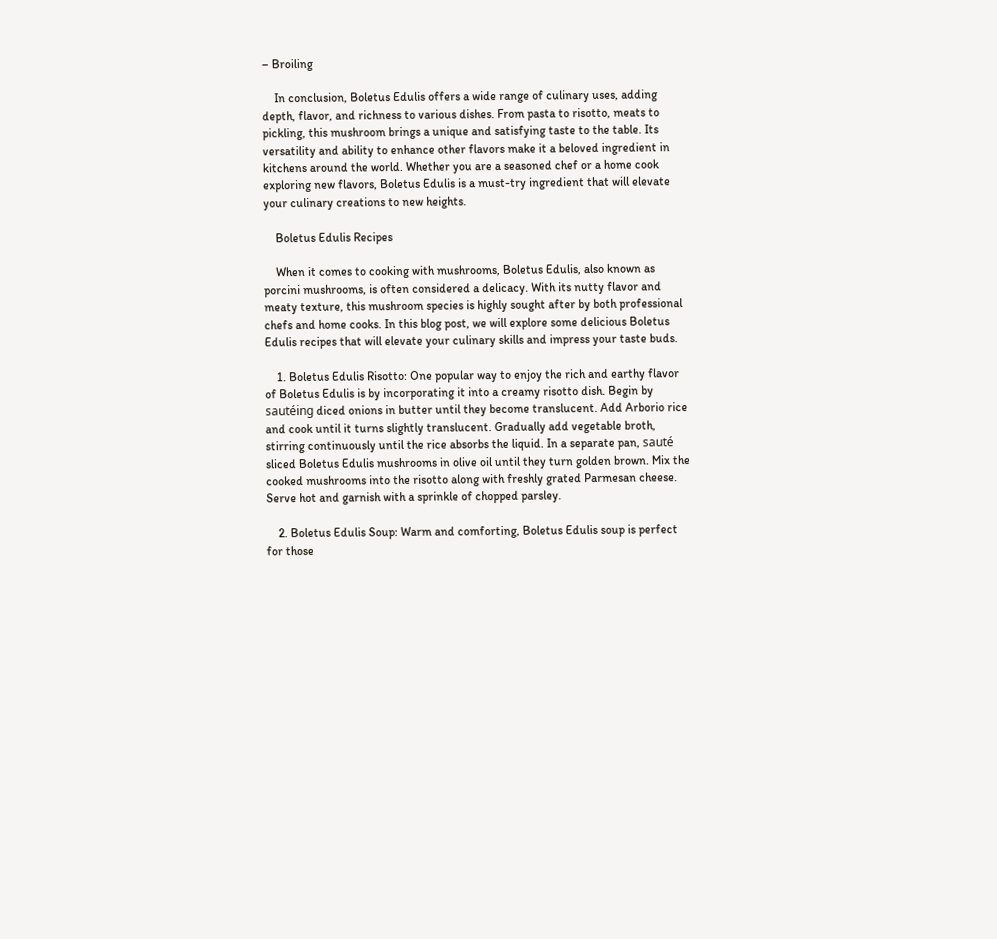– Broiling

    In conclusion, Boletus Edulis offers a wide range of culinary uses, adding depth, flavor, and richness to various dishes. From pasta to risotto, meats to pickling, this mushroom brings a unique and satisfying taste to the table. Its versatility and ability to enhance other flavors make it a beloved ingredient in kitchens around the world. Whether you are a seasoned chef or a home cook exploring new flavors, Boletus Edulis is a must-try ingredient that will elevate your culinary creations to new heights.

    Boletus Edulis Recipes

    When it comes to cooking with mushrooms, Boletus Edulis, also known as porcini mushrooms, is often considered a delicacy. With its nutty flavor and meaty texture, this mushroom species is highly sought after by both professional chefs and home cooks. In this blog post, we will explore some delicious Boletus Edulis recipes that will elevate your culinary skills and impress your taste buds.

    1. Boletus Edulis Risotto: One popular way to enjoy the rich and earthy flavor of Boletus Edulis is by incorporating it into a creamy risotto dish. Begin by sautéing diced onions in butter until they become translucent. Add Arborio rice and cook until it turns slightly translucent. Gradually add vegetable broth, stirring continuously until the rice absorbs the liquid. In a separate pan, sauté sliced Boletus Edulis mushrooms in olive oil until they turn golden brown. Mix the cooked mushrooms into the risotto along with freshly grated Parmesan cheese. Serve hot and garnish with a sprinkle of chopped parsley.

    2. Boletus Edulis Soup: Warm and comforting, Boletus Edulis soup is perfect for those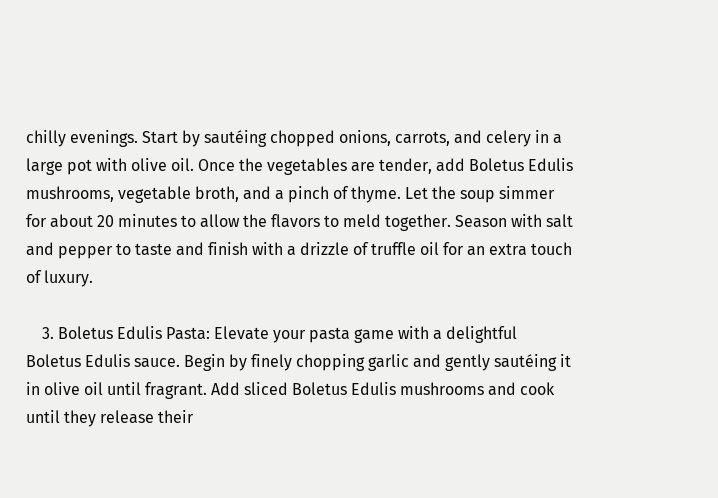chilly evenings. Start by sautéing chopped onions, carrots, and celery in a large pot with olive oil. Once the vegetables are tender, add Boletus Edulis mushrooms, vegetable broth, and a pinch of thyme. Let the soup simmer for about 20 minutes to allow the flavors to meld together. Season with salt and pepper to taste and finish with a drizzle of truffle oil for an extra touch of luxury.

    3. Boletus Edulis Pasta: Elevate your pasta game with a delightful Boletus Edulis sauce. Begin by finely chopping garlic and gently sautéing it in olive oil until fragrant. Add sliced Boletus Edulis mushrooms and cook until they release their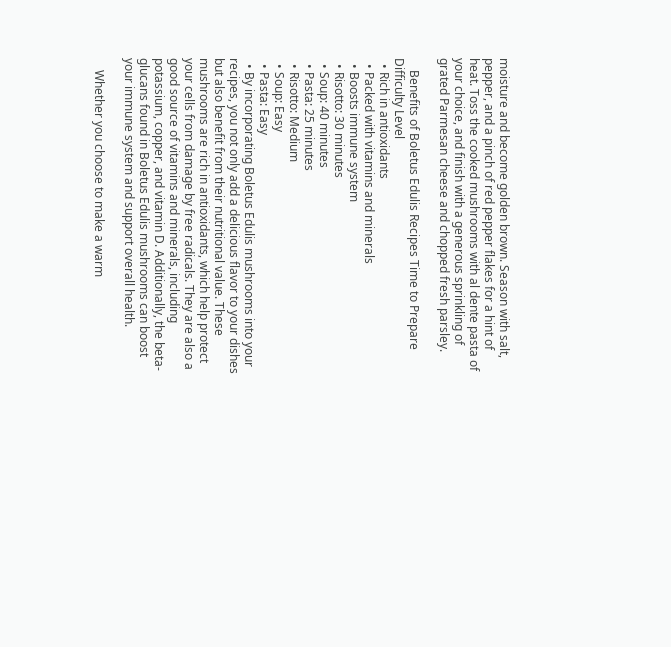moisture and become golden brown. Season with salt, pepper, and a pinch of red pepper flakes for a hint of heat. Toss the cooked mushrooms with al dente pasta of your choice, and finish with a generous sprinkling of grated Parmesan cheese and chopped fresh parsley.

    Benefits of Boletus Edulis Recipes Time to Prepare Difficulty Level
  • Rich in antioxidants
  • Packed with vitamins and minerals
  • Boosts immune system
  • Risotto: 30 minutes
  • Soup: 40 minutes
  • Pasta: 25 minutes
  • Risotto: Medium
  • Soup: Easy
  • Pasta: Easy
  • By incorporating Boletus Edulis mushrooms into your recipes, you not only add a delicious flavor to your dishes but also benefit from their nutritional value. These mushrooms are rich in antioxidants, which help protect your cells from damage by free radicals. They are also a good source of vitamins and minerals, including potassium, copper, and vitamin D. Additionally, the beta-glucans found in Boletus Edulis mushrooms can boost your immune system and support overall health.

    Whether you choose to make a warm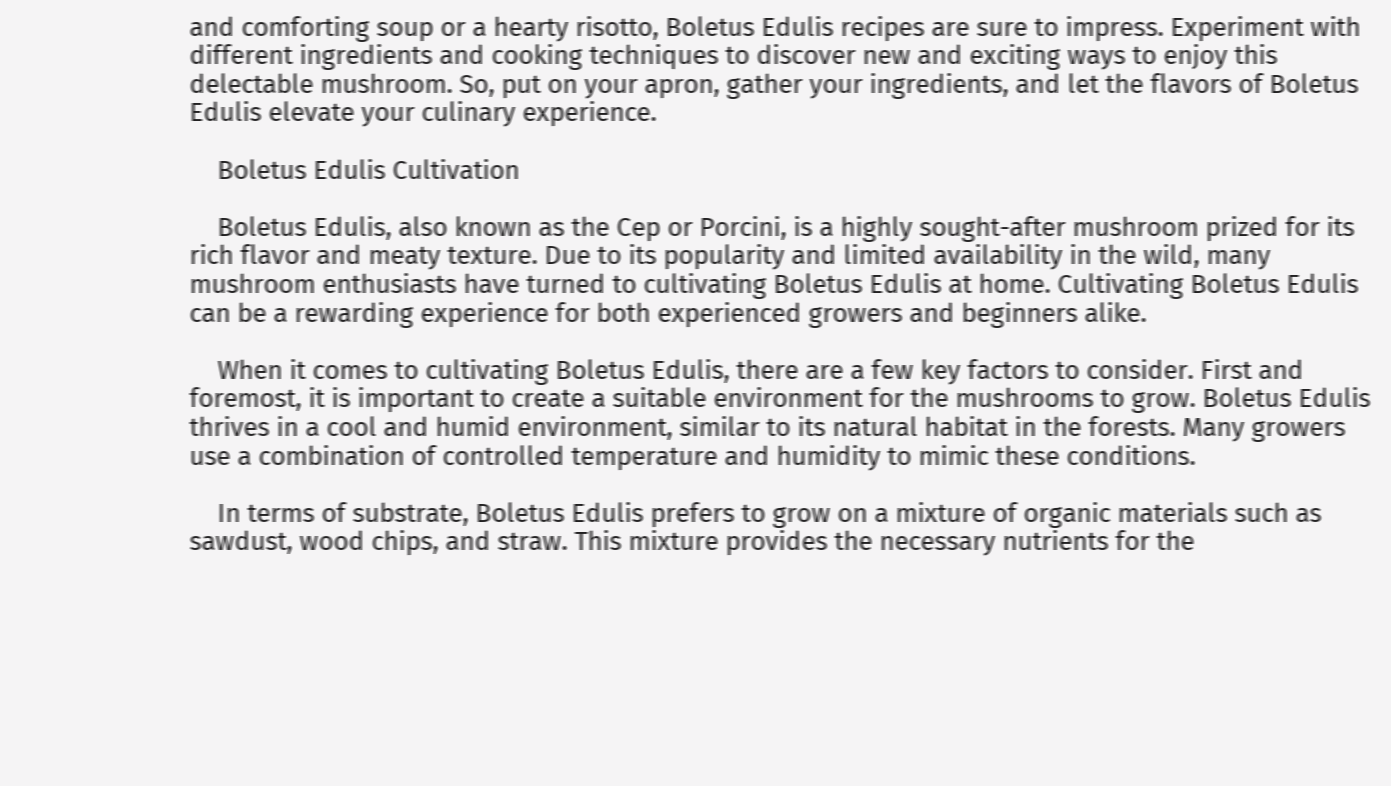and comforting soup or a hearty risotto, Boletus Edulis recipes are sure to impress. Experiment with different ingredients and cooking techniques to discover new and exciting ways to enjoy this delectable mushroom. So, put on your apron, gather your ingredients, and let the flavors of Boletus Edulis elevate your culinary experience.

    Boletus Edulis Cultivation

    Boletus Edulis, also known as the Cep or Porcini, is a highly sought-after mushroom prized for its rich flavor and meaty texture. Due to its popularity and limited availability in the wild, many mushroom enthusiasts have turned to cultivating Boletus Edulis at home. Cultivating Boletus Edulis can be a rewarding experience for both experienced growers and beginners alike.

    When it comes to cultivating Boletus Edulis, there are a few key factors to consider. First and foremost, it is important to create a suitable environment for the mushrooms to grow. Boletus Edulis thrives in a cool and humid environment, similar to its natural habitat in the forests. Many growers use a combination of controlled temperature and humidity to mimic these conditions.

    In terms of substrate, Boletus Edulis prefers to grow on a mixture of organic materials such as sawdust, wood chips, and straw. This mixture provides the necessary nutrients for the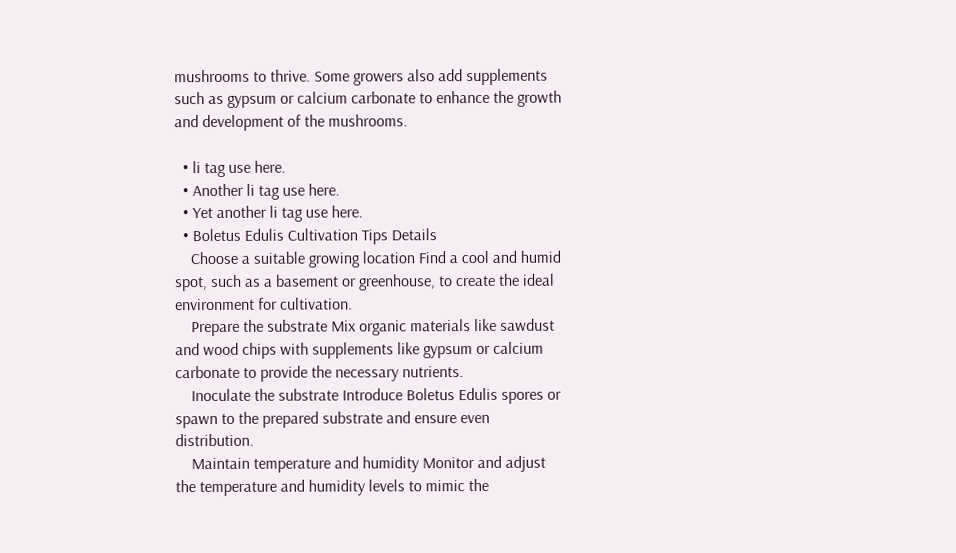mushrooms to thrive. Some growers also add supplements such as gypsum or calcium carbonate to enhance the growth and development of the mushrooms.

  • li tag use here.
  • Another li tag use here.
  • Yet another li tag use here.
  • Boletus Edulis Cultivation Tips Details
    Choose a suitable growing location Find a cool and humid spot, such as a basement or greenhouse, to create the ideal environment for cultivation.
    Prepare the substrate Mix organic materials like sawdust and wood chips with supplements like gypsum or calcium carbonate to provide the necessary nutrients.
    Inoculate the substrate Introduce Boletus Edulis spores or spawn to the prepared substrate and ensure even distribution.
    Maintain temperature and humidity Monitor and adjust the temperature and humidity levels to mimic the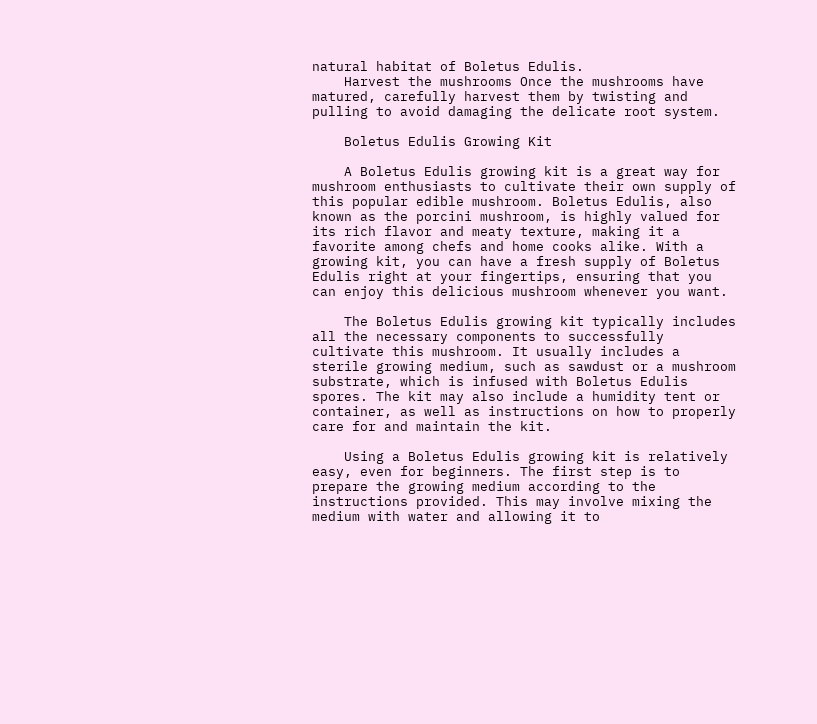natural habitat of Boletus Edulis.
    Harvest the mushrooms Once the mushrooms have matured, carefully harvest them by twisting and pulling to avoid damaging the delicate root system.

    Boletus Edulis Growing Kit

    A Boletus Edulis growing kit is a great way for mushroom enthusiasts to cultivate their own supply of this popular edible mushroom. Boletus Edulis, also known as the porcini mushroom, is highly valued for its rich flavor and meaty texture, making it a favorite among chefs and home cooks alike. With a growing kit, you can have a fresh supply of Boletus Edulis right at your fingertips, ensuring that you can enjoy this delicious mushroom whenever you want.

    The Boletus Edulis growing kit typically includes all the necessary components to successfully cultivate this mushroom. It usually includes a sterile growing medium, such as sawdust or a mushroom substrate, which is infused with Boletus Edulis spores. The kit may also include a humidity tent or container, as well as instructions on how to properly care for and maintain the kit.

    Using a Boletus Edulis growing kit is relatively easy, even for beginners. The first step is to prepare the growing medium according to the instructions provided. This may involve mixing the medium with water and allowing it to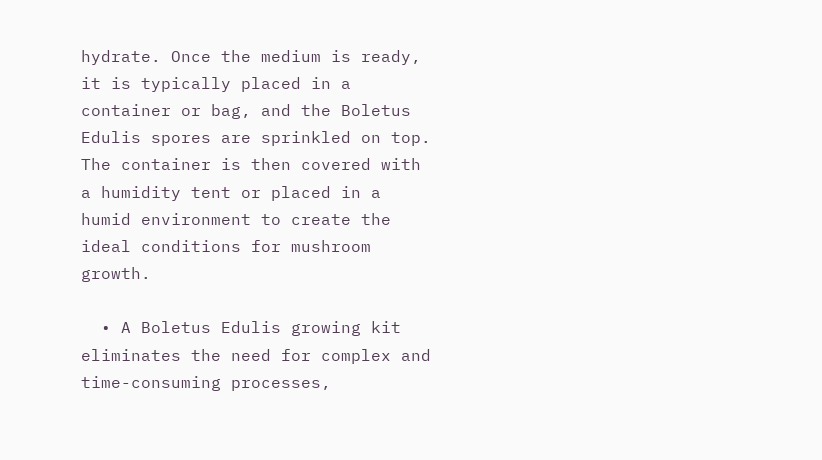hydrate. Once the medium is ready, it is typically placed in a container or bag, and the Boletus Edulis spores are sprinkled on top. The container is then covered with a humidity tent or placed in a humid environment to create the ideal conditions for mushroom growth.

  • A Boletus Edulis growing kit eliminates the need for complex and time-consuming processes,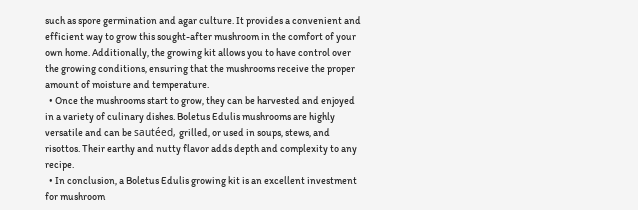such as spore germination and agar culture. It provides a convenient and efficient way to grow this sought-after mushroom in the comfort of your own home. Additionally, the growing kit allows you to have control over the growing conditions, ensuring that the mushrooms receive the proper amount of moisture and temperature.
  • Once the mushrooms start to grow, they can be harvested and enjoyed in a variety of culinary dishes. Boletus Edulis mushrooms are highly versatile and can be sautéed, grilled, or used in soups, stews, and risottos. Their earthy and nutty flavor adds depth and complexity to any recipe.
  • In conclusion, a Boletus Edulis growing kit is an excellent investment for mushroom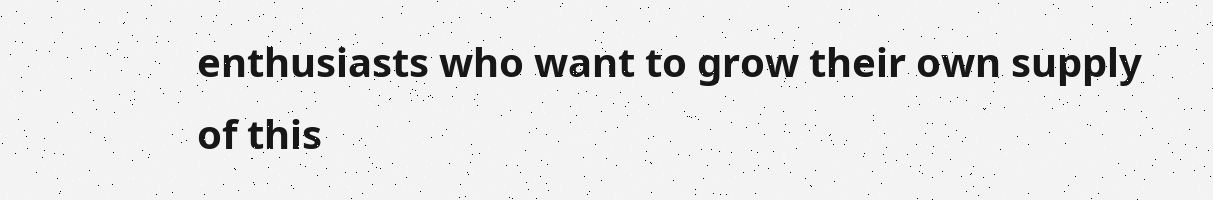enthusiasts who want to grow their own supply of this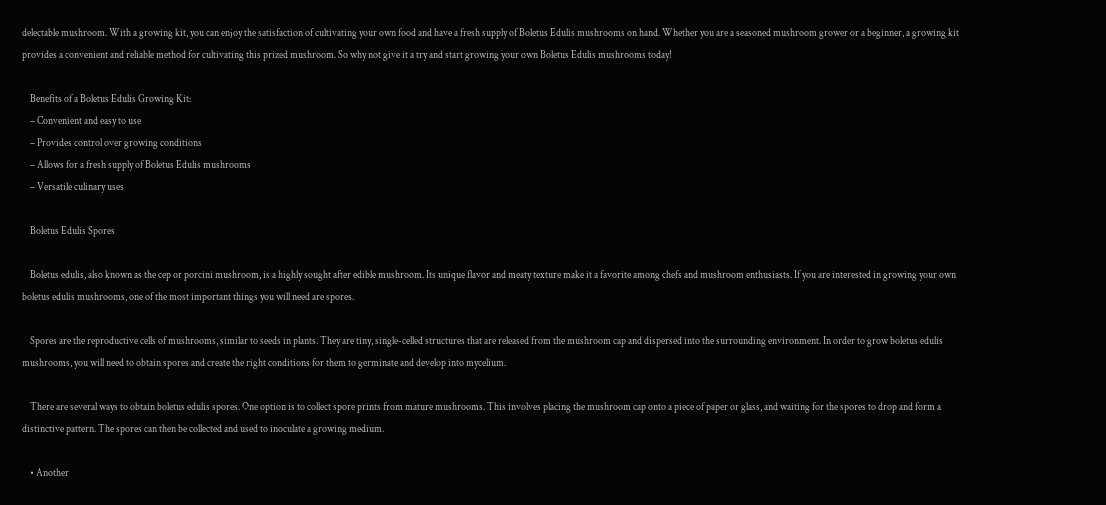delectable mushroom. With a growing kit, you can enjoy the satisfaction of cultivating your own food and have a fresh supply of Boletus Edulis mushrooms on hand. Whether you are a seasoned mushroom grower or a beginner, a growing kit provides a convenient and reliable method for cultivating this prized mushroom. So why not give it a try and start growing your own Boletus Edulis mushrooms today!

    Benefits of a Boletus Edulis Growing Kit:
    – Convenient and easy to use
    – Provides control over growing conditions
    – Allows for a fresh supply of Boletus Edulis mushrooms
    – Versatile culinary uses

    Boletus Edulis Spores

    Boletus edulis, also known as the cep or porcini mushroom, is a highly sought after edible mushroom. Its unique flavor and meaty texture make it a favorite among chefs and mushroom enthusiasts. If you are interested in growing your own boletus edulis mushrooms, one of the most important things you will need are spores.

    Spores are the reproductive cells of mushrooms, similar to seeds in plants. They are tiny, single-celled structures that are released from the mushroom cap and dispersed into the surrounding environment. In order to grow boletus edulis mushrooms, you will need to obtain spores and create the right conditions for them to germinate and develop into mycelium.

    There are several ways to obtain boletus edulis spores. One option is to collect spore prints from mature mushrooms. This involves placing the mushroom cap onto a piece of paper or glass, and waiting for the spores to drop and form a distinctive pattern. The spores can then be collected and used to inoculate a growing medium.

    • Another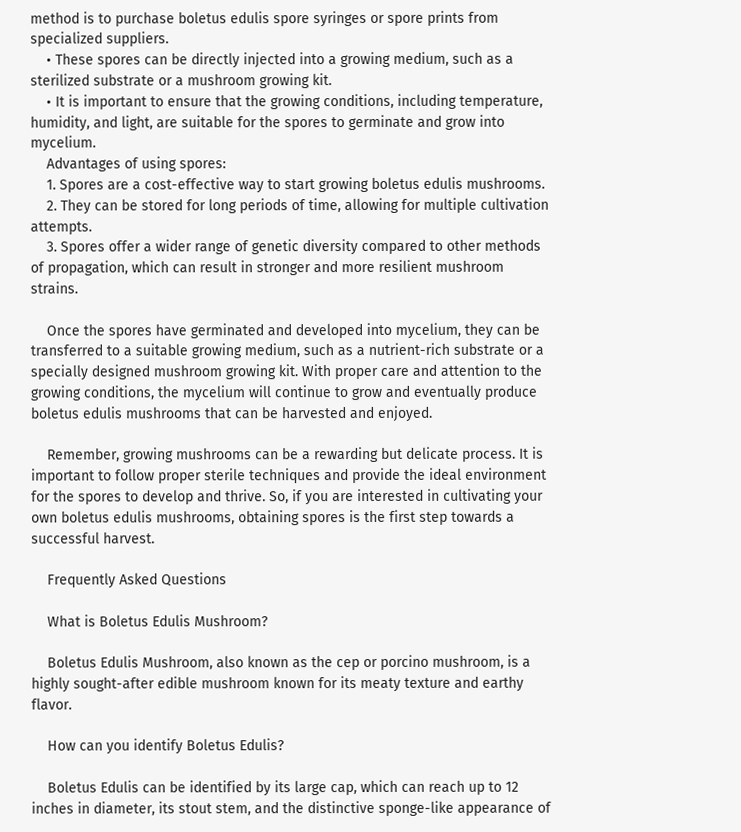method is to purchase boletus edulis spore syringes or spore prints from specialized suppliers.
    • These spores can be directly injected into a growing medium, such as a sterilized substrate or a mushroom growing kit.
    • It is important to ensure that the growing conditions, including temperature, humidity, and light, are suitable for the spores to germinate and grow into mycelium.
    Advantages of using spores:
    1. Spores are a cost-effective way to start growing boletus edulis mushrooms.
    2. They can be stored for long periods of time, allowing for multiple cultivation attempts.
    3. Spores offer a wider range of genetic diversity compared to other methods of propagation, which can result in stronger and more resilient mushroom strains.

    Once the spores have germinated and developed into mycelium, they can be transferred to a suitable growing medium, such as a nutrient-rich substrate or a specially designed mushroom growing kit. With proper care and attention to the growing conditions, the mycelium will continue to grow and eventually produce boletus edulis mushrooms that can be harvested and enjoyed.

    Remember, growing mushrooms can be a rewarding but delicate process. It is important to follow proper sterile techniques and provide the ideal environment for the spores to develop and thrive. So, if you are interested in cultivating your own boletus edulis mushrooms, obtaining spores is the first step towards a successful harvest.

    Frequently Asked Questions

    What is Boletus Edulis Mushroom?

    Boletus Edulis Mushroom, also known as the cep or porcino mushroom, is a highly sought-after edible mushroom known for its meaty texture and earthy flavor.

    How can you identify Boletus Edulis?

    Boletus Edulis can be identified by its large cap, which can reach up to 12 inches in diameter, its stout stem, and the distinctive sponge-like appearance of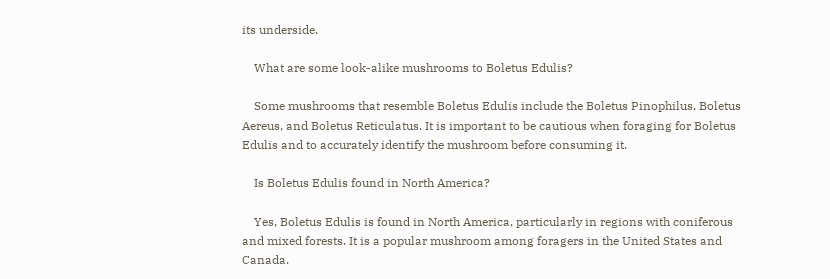its underside.

    What are some look-alike mushrooms to Boletus Edulis?

    Some mushrooms that resemble Boletus Edulis include the Boletus Pinophilus, Boletus Aereus, and Boletus Reticulatus. It is important to be cautious when foraging for Boletus Edulis and to accurately identify the mushroom before consuming it.

    Is Boletus Edulis found in North America?

    Yes, Boletus Edulis is found in North America, particularly in regions with coniferous and mixed forests. It is a popular mushroom among foragers in the United States and Canada.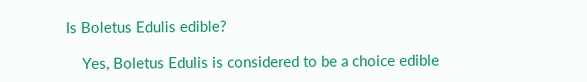Is Boletus Edulis edible?

    Yes, Boletus Edulis is considered to be a choice edible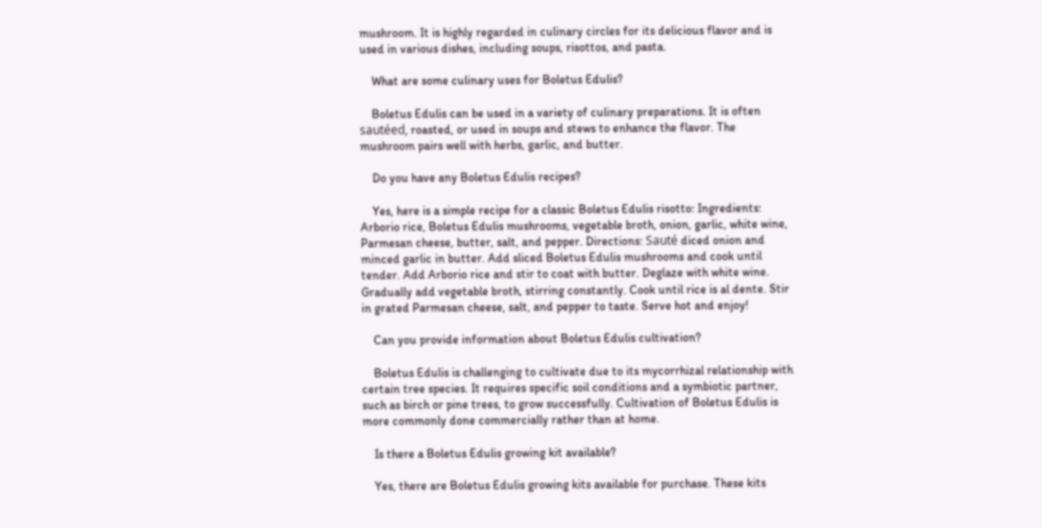mushroom. It is highly regarded in culinary circles for its delicious flavor and is used in various dishes, including soups, risottos, and pasta.

    What are some culinary uses for Boletus Edulis?

    Boletus Edulis can be used in a variety of culinary preparations. It is often sautéed, roasted, or used in soups and stews to enhance the flavor. The mushroom pairs well with herbs, garlic, and butter.

    Do you have any Boletus Edulis recipes?

    Yes, here is a simple recipe for a classic Boletus Edulis risotto: Ingredients: Arborio rice, Boletus Edulis mushrooms, vegetable broth, onion, garlic, white wine, Parmesan cheese, butter, salt, and pepper. Directions: Sauté diced onion and minced garlic in butter. Add sliced Boletus Edulis mushrooms and cook until tender. Add Arborio rice and stir to coat with butter. Deglaze with white wine. Gradually add vegetable broth, stirring constantly. Cook until rice is al dente. Stir in grated Parmesan cheese, salt, and pepper to taste. Serve hot and enjoy!

    Can you provide information about Boletus Edulis cultivation?

    Boletus Edulis is challenging to cultivate due to its mycorrhizal relationship with certain tree species. It requires specific soil conditions and a symbiotic partner, such as birch or pine trees, to grow successfully. Cultivation of Boletus Edulis is more commonly done commercially rather than at home.

    Is there a Boletus Edulis growing kit available?

    Yes, there are Boletus Edulis growing kits available for purchase. These kits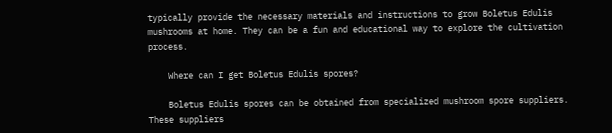typically provide the necessary materials and instructions to grow Boletus Edulis mushrooms at home. They can be a fun and educational way to explore the cultivation process.

    Where can I get Boletus Edulis spores?

    Boletus Edulis spores can be obtained from specialized mushroom spore suppliers. These suppliers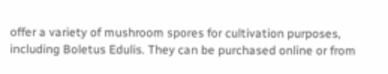offer a variety of mushroom spores for cultivation purposes, including Boletus Edulis. They can be purchased online or from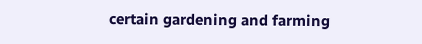certain gardening and farming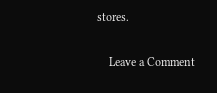stores.

    Leave a Comment